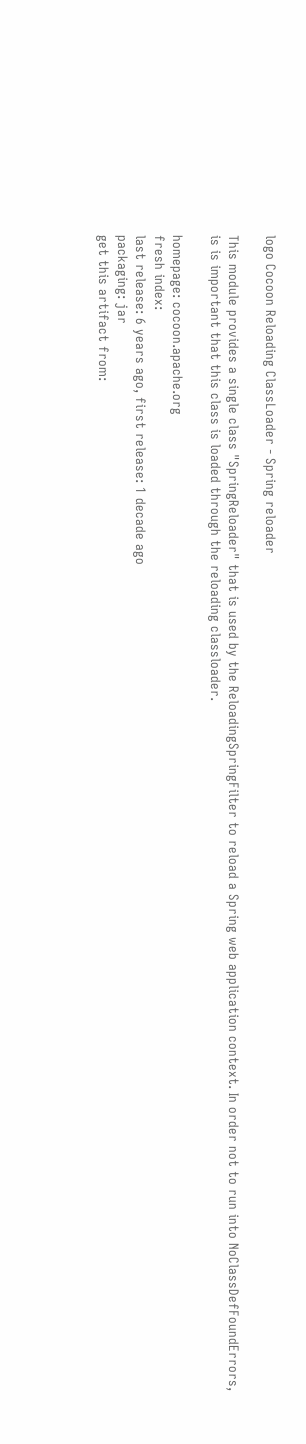logo Cocoon Reloading ClassLoader - Spring reloader

This module provides a single class "SpringReloader" that is used by the ReloadingSpringFilter to reload a Spring web application context. In order not to run into NoClassDefFoundErrors, is is important that this class is loaded through the reloading classloader.

homepage: cocoon.apache.org
fresh index:
last release: 6 years ago, first release: 1 decade ago
packaging: jar
get this artifact from: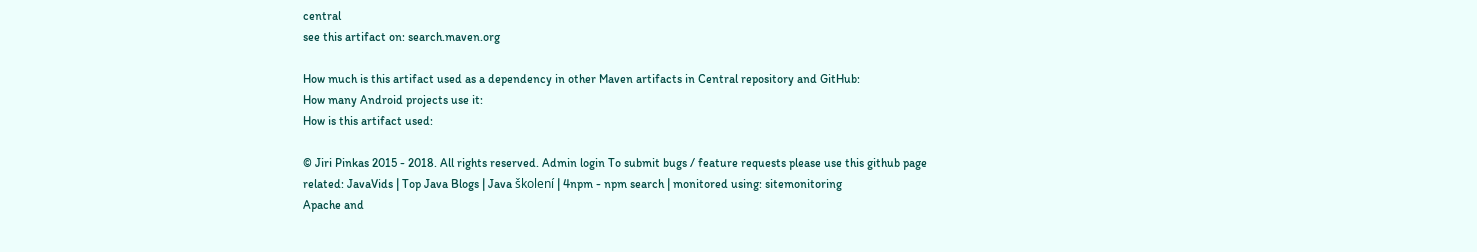central
see this artifact on: search.maven.org

How much is this artifact used as a dependency in other Maven artifacts in Central repository and GitHub:
How many Android projects use it:
How is this artifact used:

© Jiri Pinkas 2015 - 2018. All rights reserved. Admin login To submit bugs / feature requests please use this github page
related: JavaVids | Top Java Blogs | Java školení | 4npm - npm search | monitored using: sitemonitoring
Apache and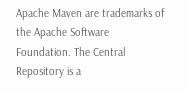Apache Maven are trademarks of the Apache Software Foundation. The Central Repository is a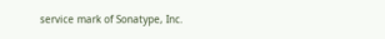service mark of Sonatype, Inc.